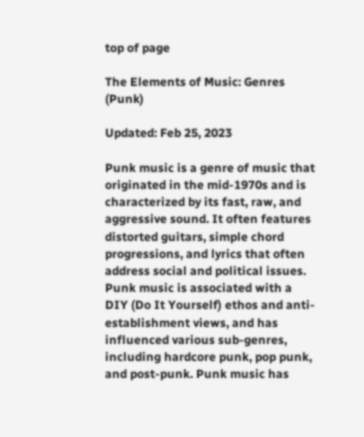top of page

The Elements of Music: Genres (Punk)

Updated: Feb 25, 2023

Punk music is a genre of music that originated in the mid-1970s and is characterized by its fast, raw, and aggressive sound. It often features distorted guitars, simple chord progressions, and lyrics that often address social and political issues. Punk music is associated with a DIY (Do It Yourself) ethos and anti-establishment views, and has influenced various sub-genres, including hardcore punk, pop punk, and post-punk. Punk music has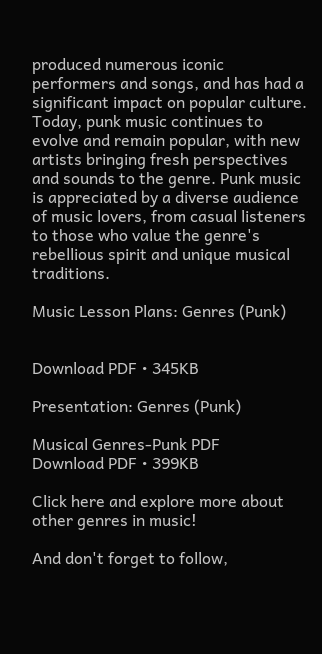produced numerous iconic performers and songs, and has had a significant impact on popular culture. Today, punk music continues to evolve and remain popular, with new artists bringing fresh perspectives and sounds to the genre. Punk music is appreciated by a diverse audience of music lovers, from casual listeners to those who value the genre's rebellious spirit and unique musical traditions.

Music Lesson Plans: Genres (Punk)


Download PDF • 345KB

Presentation: Genres (Punk)

Musical Genres-Punk PDF
Download PDF • 399KB

Click here and explore more about other genres in music!

And don't forget to follow,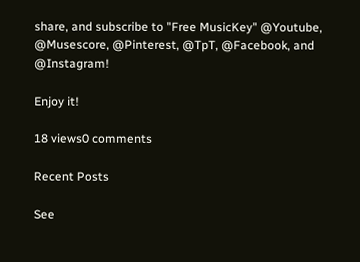share, and subscribe to "Free MusicKey" @Youtube, @Musescore, @Pinterest, @TpT, @Facebook, and @Instagram!

Enjoy it!

18 views0 comments

Recent Posts

See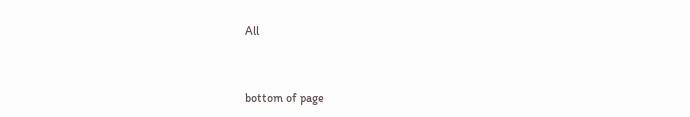All


bottom of page